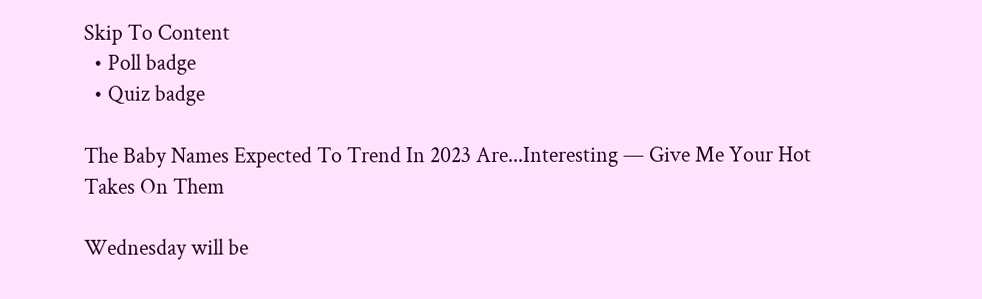Skip To Content
  • Poll badge
  • Quiz badge

The Baby Names Expected To Trend In 2023 Are...Interesting — Give Me Your Hot Takes On Them

Wednesday will be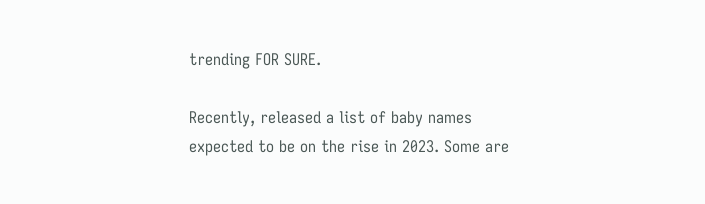trending FOR SURE.

Recently, released a list of baby names expected to be on the rise in 2023. Some are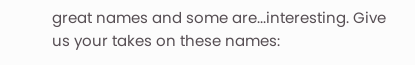great names and some are...interesting. Give us your takes on these names: